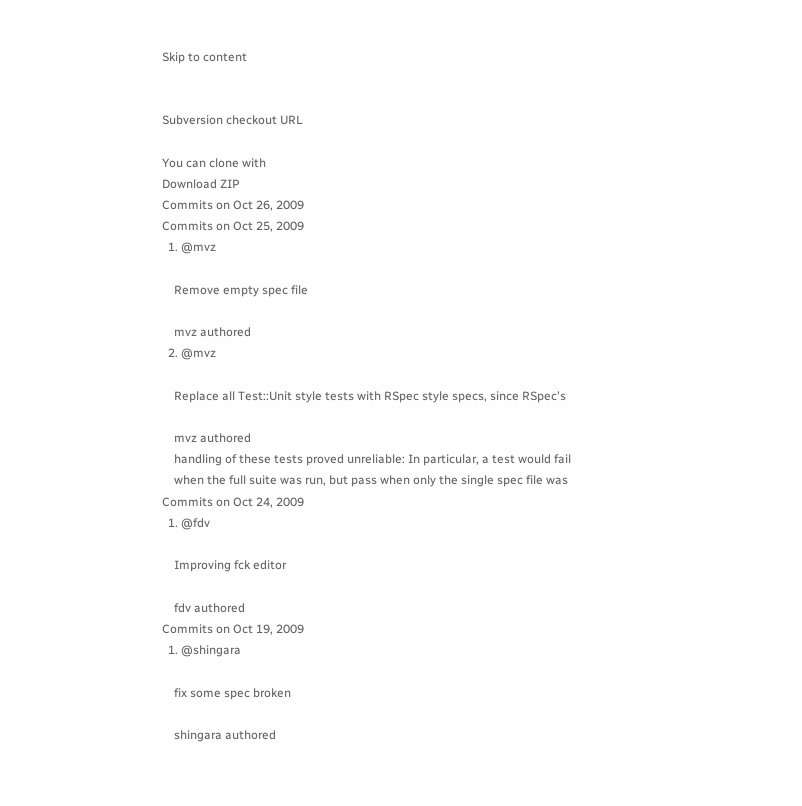Skip to content


Subversion checkout URL

You can clone with
Download ZIP
Commits on Oct 26, 2009
Commits on Oct 25, 2009
  1. @mvz

    Remove empty spec file

    mvz authored
  2. @mvz

    Replace all Test::Unit style tests with RSpec style specs, since RSpec's

    mvz authored
    handling of these tests proved unreliable: In particular, a test would fail
    when the full suite was run, but pass when only the single spec file was
Commits on Oct 24, 2009
  1. @fdv

    Improving fck editor

    fdv authored
Commits on Oct 19, 2009
  1. @shingara

    fix some spec broken

    shingara authored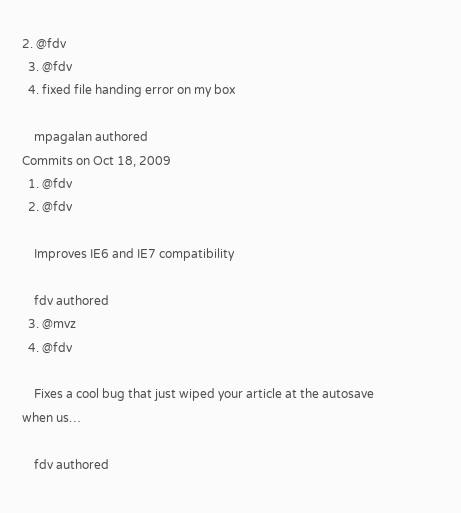2. @fdv
  3. @fdv
  4. fixed file handing error on my box

    mpagalan authored
Commits on Oct 18, 2009
  1. @fdv
  2. @fdv

    Improves IE6 and IE7 compatibility

    fdv authored
  3. @mvz
  4. @fdv

    Fixes a cool bug that just wiped your article at the autosave when us…

    fdv authored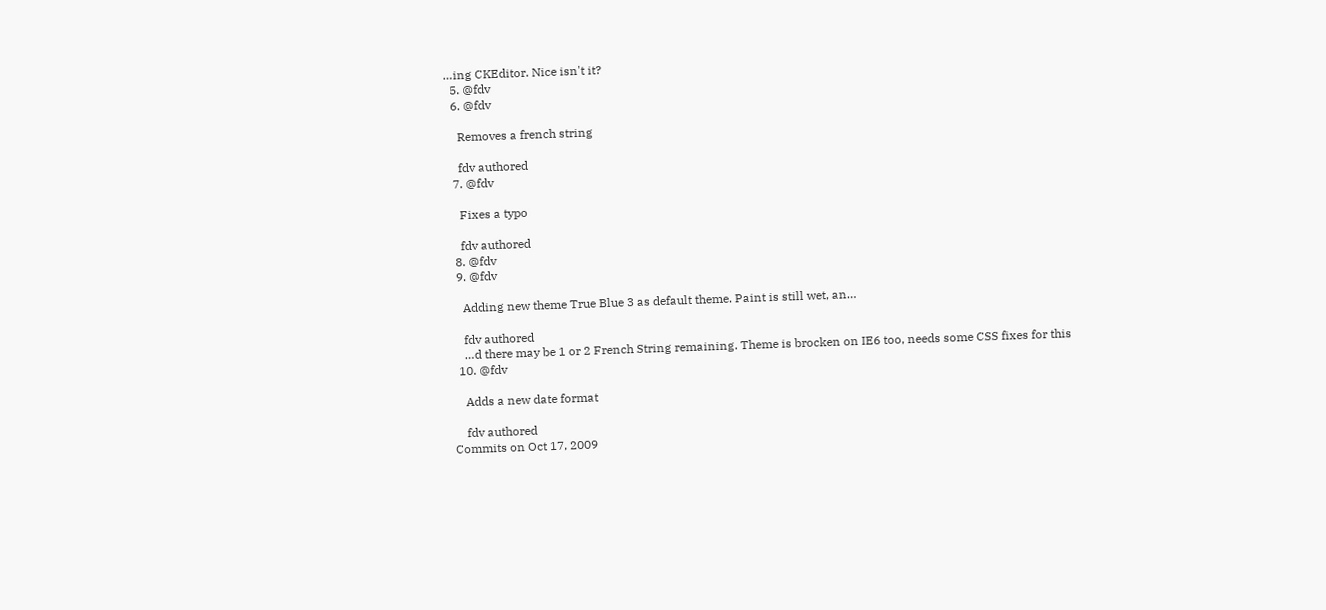…ing CKEditor. Nice isn't it?
  5. @fdv
  6. @fdv

    Removes a french string

    fdv authored
  7. @fdv

    Fixes a typo

    fdv authored
  8. @fdv
  9. @fdv

    Adding new theme True Blue 3 as default theme. Paint is still wet, an…

    fdv authored
    …d there may be 1 or 2 French String remaining. Theme is brocken on IE6 too, needs some CSS fixes for this
  10. @fdv

    Adds a new date format

    fdv authored
Commits on Oct 17, 2009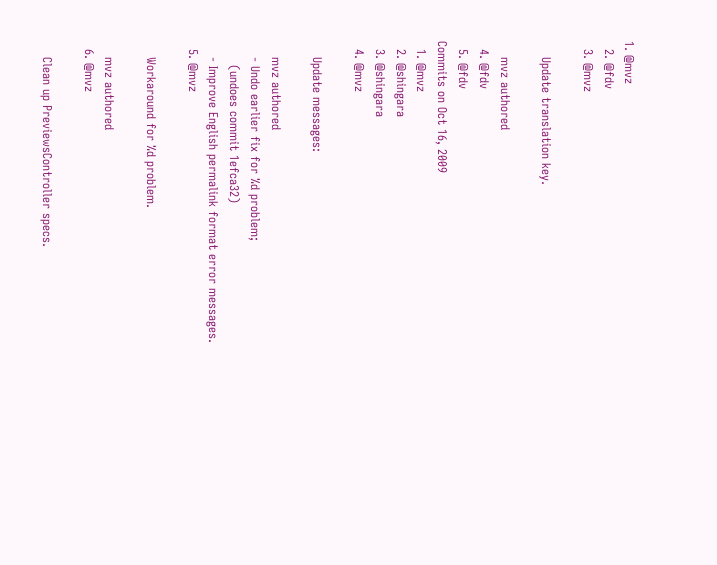1. @mvz
  2. @fdv
  3. @mvz

    Update translation key.

    mvz authored
  4. @fdv
  5. @fdv
Commits on Oct 16, 2009
  1. @mvz
  2. @shingara
  3. @shingara
  4. @mvz

    Update messages:

    mvz authored
    - Undo earlier fix for %d problem;
      (undoes commit 1efca32)
    - Improve English permalink format error messages.
  5. @mvz

    Workaround for %d problem.

    mvz authored
  6. @mvz

    Clean up PreviewsController specs.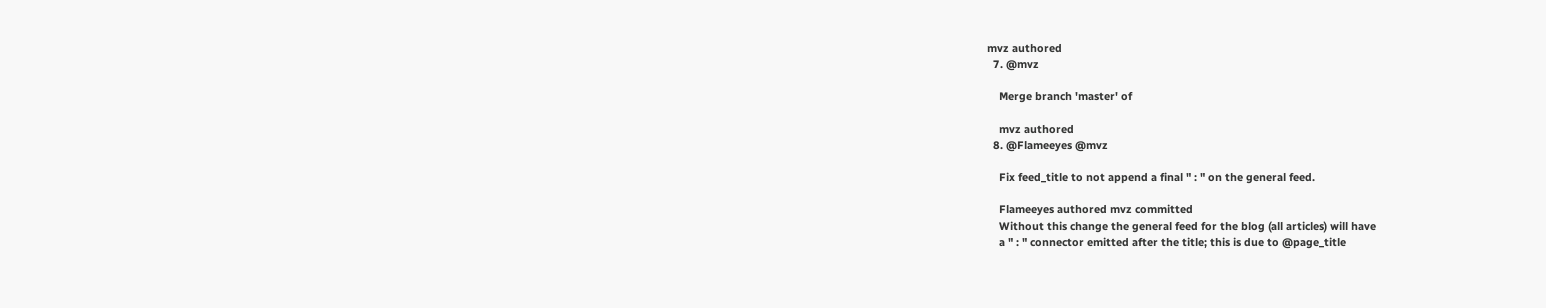mvz authored
  7. @mvz

    Merge branch 'master' of

    mvz authored
  8. @Flameeyes @mvz

    Fix feed_title to not append a final " : " on the general feed.

    Flameeyes authored mvz committed
    Without this change the general feed for the blog (all articles) will have
    a " : " connector emitted after the title; this is due to @page_title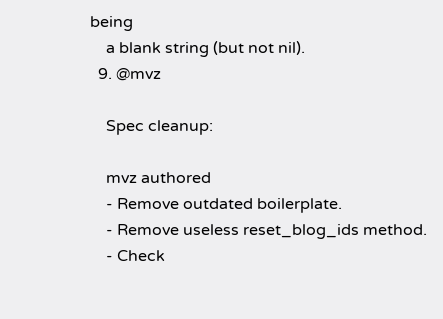being
    a blank string (but not nil).
  9. @mvz

    Spec cleanup:

    mvz authored
    - Remove outdated boilerplate.
    - Remove useless reset_blog_ids method.
    - Check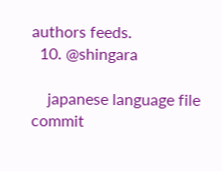authors feeds.
  10. @shingara

    japanese language file commit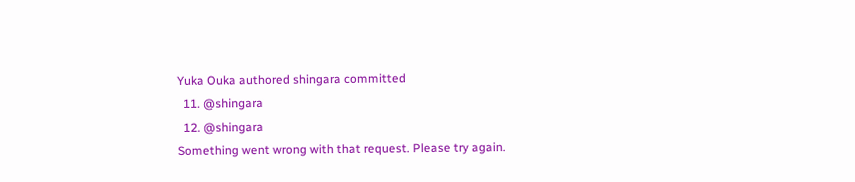Yuka Ouka authored shingara committed
  11. @shingara
  12. @shingara
Something went wrong with that request. Please try again.